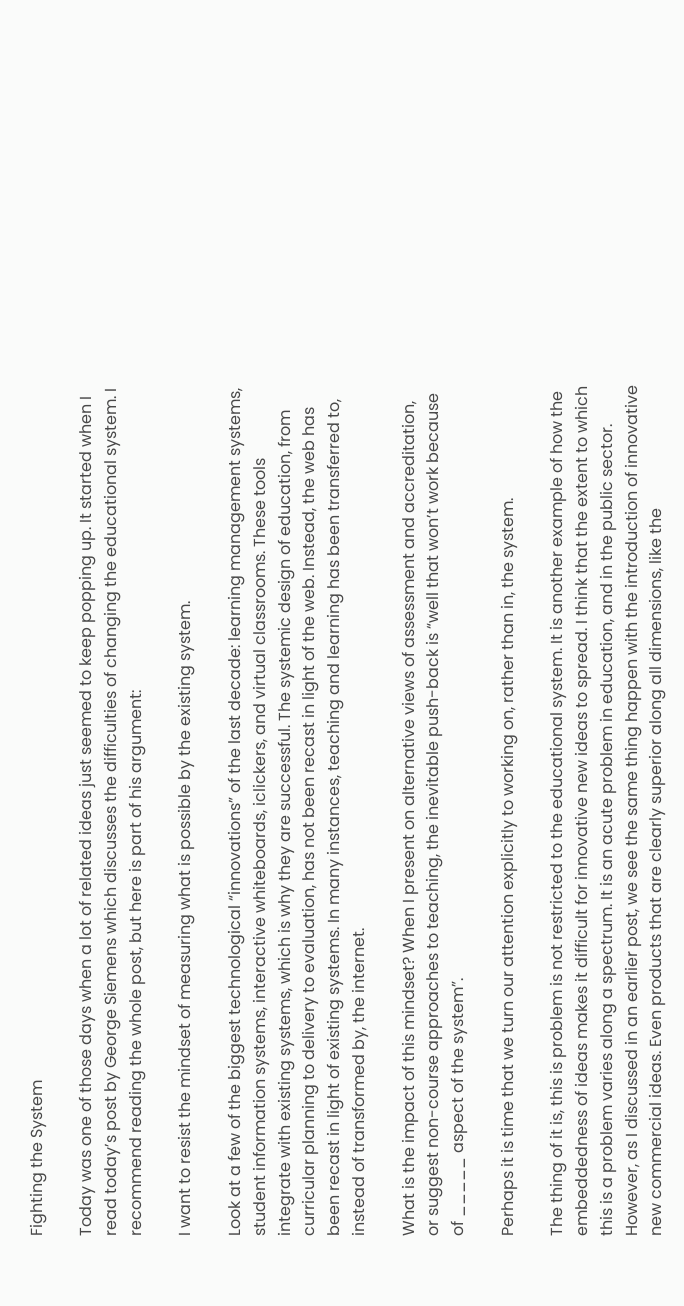Fighting the System

Today was one of those days when a lot of related ideas just seemed to keep popping up. It started when I read today’s post by George Siemens which discusses the difficulties of changing the educational system. I recommend reading the whole post, but here is part of his argument:

I want to resist the mindset of measuring what is possible by the existing system.

Look at a few of the biggest technological “innovations” of the last decade: learning management systems, student information systems, interactive whiteboards, iclickers, and virtual classrooms. These tools integrate with existing systems, which is why they are successful. The systemic design of education, from curricular planning to delivery to evaluation, has not been recast in light of the web. Instead, the web has been recast in light of existing systems. In many instances, teaching and learning has been transferred to, instead of transformed by, the internet.

What is the impact of this mindset? When I present on alternative views of assessment and accreditation, or suggest non-course approaches to teaching, the inevitable push-back is “well that won’t work because of _____ aspect of the system”.

Perhaps it is time that we turn our attention explicitly to working on, rather than in, the system.

The thing of it is, this is problem is not restricted to the educational system. It is another example of how the embeddedness of ideas makes it difficult for innovative new ideas to spread. I think that the extent to which this is a problem varies along a spectrum. It is an acute problem in education, and in the public sector. However, as I discussed in an earlier post, we see the same thing happen with the introduction of innovative new commercial ideas. Even products that are clearly superior along all dimensions, like the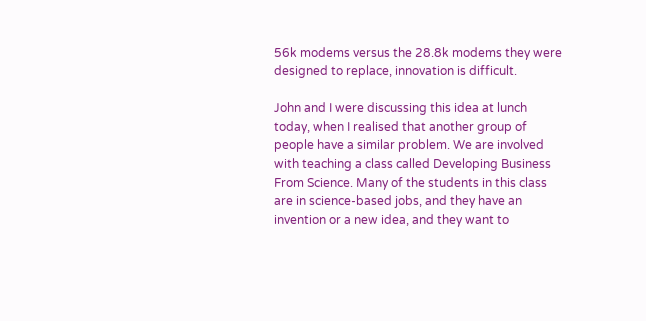56k modems versus the 28.8k modems they were designed to replace, innovation is difficult.

John and I were discussing this idea at lunch today, when I realised that another group of people have a similar problem. We are involved with teaching a class called Developing Business From Science. Many of the students in this class are in science-based jobs, and they have an invention or a new idea, and they want to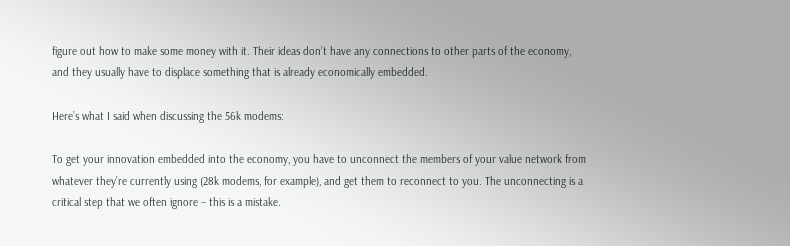figure out how to make some money with it. Their ideas don’t have any connections to other parts of the economy, and they usually have to displace something that is already economically embedded.

Here’s what I said when discussing the 56k modems:

To get your innovation embedded into the economy, you have to unconnect the members of your value network from whatever they’re currently using (28k modems, for example), and get them to reconnect to you. The unconnecting is a critical step that we often ignore – this is a mistake.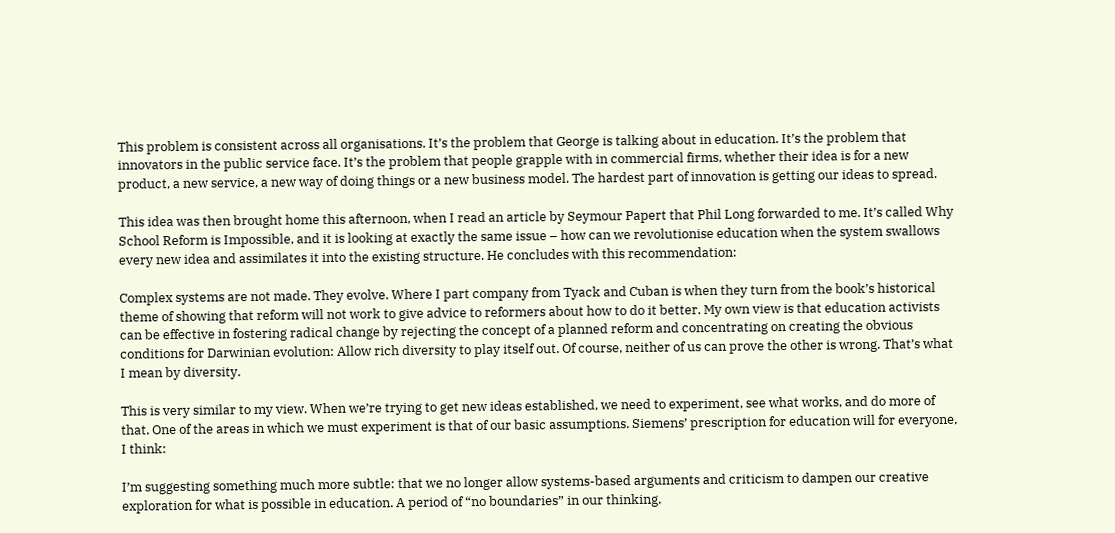This problem is consistent across all organisations. It’s the problem that George is talking about in education. It’s the problem that innovators in the public service face. It’s the problem that people grapple with in commercial firms, whether their idea is for a new product, a new service, a new way of doing things or a new business model. The hardest part of innovation is getting our ideas to spread.

This idea was then brought home this afternoon, when I read an article by Seymour Papert that Phil Long forwarded to me. It’s called Why School Reform is Impossible, and it is looking at exactly the same issue – how can we revolutionise education when the system swallows every new idea and assimilates it into the existing structure. He concludes with this recommendation:

Complex systems are not made. They evolve. Where I part company from Tyack and Cuban is when they turn from the book’s historical theme of showing that reform will not work to give advice to reformers about how to do it better. My own view is that education activists can be effective in fostering radical change by rejecting the concept of a planned reform and concentrating on creating the obvious conditions for Darwinian evolution: Allow rich diversity to play itself out. Of course, neither of us can prove the other is wrong. That’s what I mean by diversity.

This is very similar to my view. When we’re trying to get new ideas established, we need to experiment, see what works, and do more of that. One of the areas in which we must experiment is that of our basic assumptions. Siemens’ prescription for education will for everyone, I think:

I’m suggesting something much more subtle: that we no longer allow systems-based arguments and criticism to dampen our creative exploration for what is possible in education. A period of “no boundaries” in our thinking.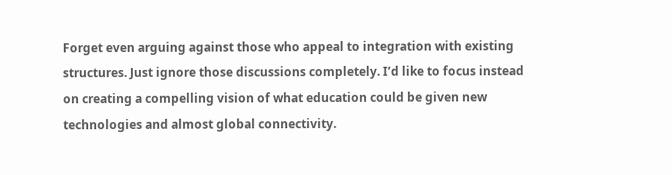Forget even arguing against those who appeal to integration with existing structures. Just ignore those discussions completely. I’d like to focus instead on creating a compelling vision of what education could be given new technologies and almost global connectivity.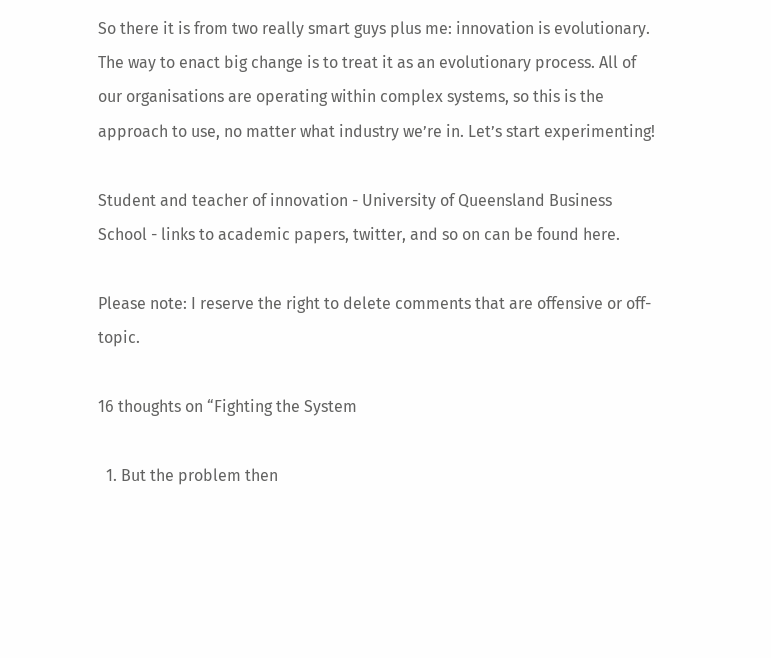So there it is from two really smart guys plus me: innovation is evolutionary. The way to enact big change is to treat it as an evolutionary process. All of our organisations are operating within complex systems, so this is the approach to use, no matter what industry we’re in. Let’s start experimenting!

Student and teacher of innovation - University of Queensland Business School - links to academic papers, twitter, and so on can be found here.

Please note: I reserve the right to delete comments that are offensive or off-topic.

16 thoughts on “Fighting the System

  1. But the problem then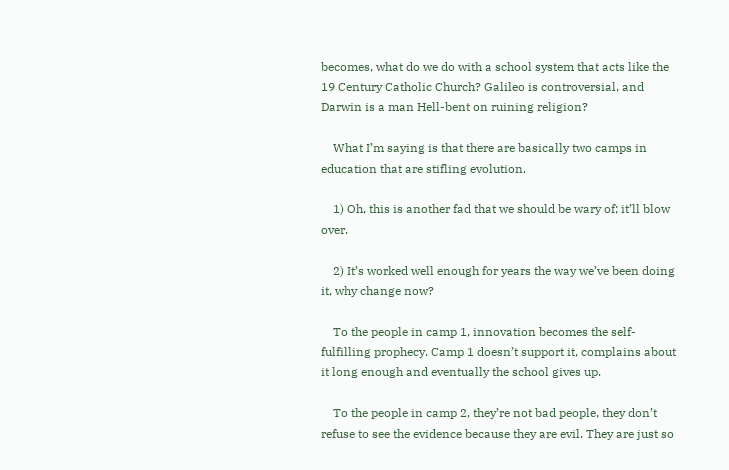becomes, what do we do with a school system that acts like the 19 Century Catholic Church? Galileo is controversial, and Darwin is a man Hell-bent on ruining religion?

    What I’m saying is that there are basically two camps in education that are stifling evolution.

    1) Oh, this is another fad that we should be wary of; it’ll blow over.

    2) It’s worked well enough for years the way we’ve been doing it, why change now?

    To the people in camp 1, innovation becomes the self-fulfilling prophecy. Camp 1 doesn’t support it, complains about it long enough and eventually the school gives up.

    To the people in camp 2, they’re not bad people, they don’t refuse to see the evidence because they are evil. They are just so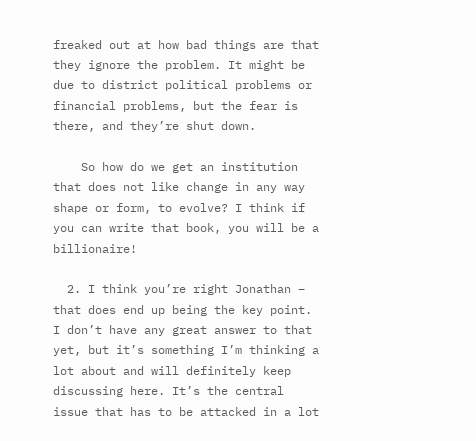freaked out at how bad things are that they ignore the problem. It might be due to district political problems or financial problems, but the fear is there, and they’re shut down.

    So how do we get an institution that does not like change in any way shape or form, to evolve? I think if you can write that book, you will be a billionaire!

  2. I think you’re right Jonathan – that does end up being the key point. I don’t have any great answer to that yet, but it’s something I’m thinking a lot about and will definitely keep discussing here. It’s the central issue that has to be attacked in a lot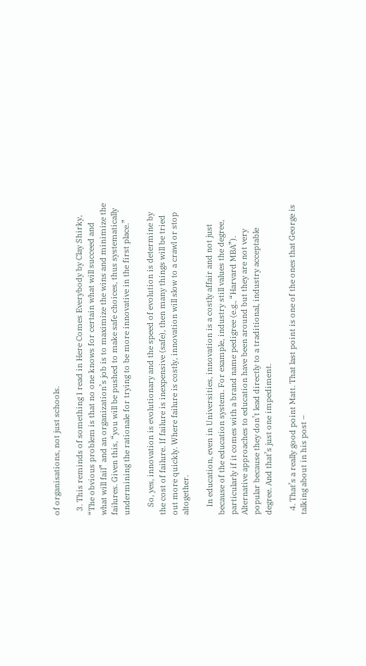of organisations, not just schools.

  3. This reminds of something I read in Here Comes Everybody by Clay Shirky, “The obvious problem is that no one knows for certain what will succeed and what will fail” and an organization’s job is to maximize the wins and minimize the failures. Given this, “you will be pushed to make safe choices, thus systematically undermining the rationale for trying to be more innovative in the first place.”

    So, yes, innovation is evolutionary and the speed of evolution is determine by the cost of failure. If failure is inexpensive (safe), then many things will be tried out more quickly. Where failure is costly, innovation will slow to a crawl or stop altogether.

    In education, even in Universities, innovation is a costly affair and not just because of the education system. For example, industry still values the degree, particularly if it comes with a brand name pedigree (e.g., “Harvard MBA”). Alternative approaches to education have been around but they are not very popular because they don’t lead directly to a traditional, industry acceptable degree. And that’s just one impediment.

  4. That’s a really good point Matt. That last point is one of the ones that George is talking about in his post –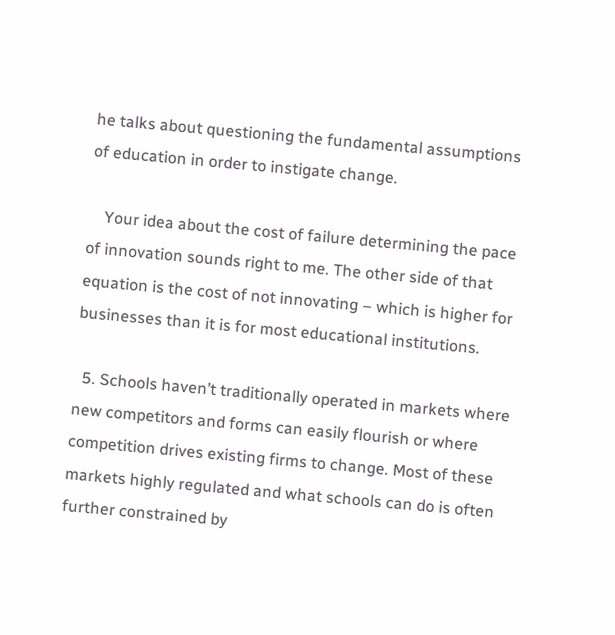he talks about questioning the fundamental assumptions of education in order to instigate change.

    Your idea about the cost of failure determining the pace of innovation sounds right to me. The other side of that equation is the cost of not innovating – which is higher for businesses than it is for most educational institutions.

  5. Schools haven’t traditionally operated in markets where new competitors and forms can easily flourish or where competition drives existing firms to change. Most of these markets highly regulated and what schools can do is often further constrained by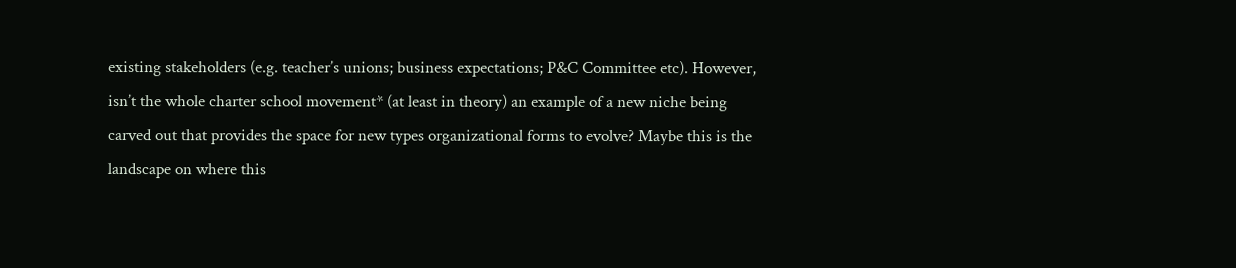existing stakeholders (e.g. teacher’s unions; business expectations; P&C Committee etc). However, isn’t the whole charter school movement* (at least in theory) an example of a new niche being carved out that provides the space for new types organizational forms to evolve? Maybe this is the landscape on where this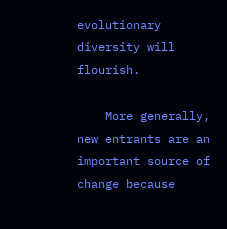evolutionary diversity will flourish.

    More generally, new entrants are an important source of change because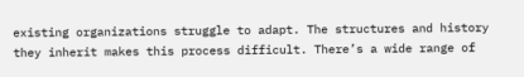existing organizations struggle to adapt. The structures and history they inherit makes this process difficult. There’s a wide range of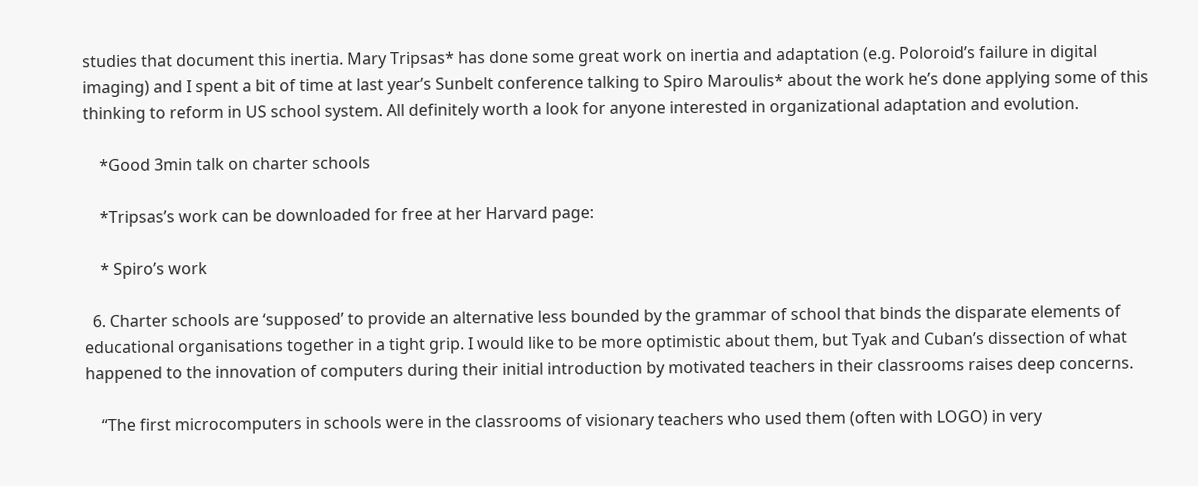studies that document this inertia. Mary Tripsas* has done some great work on inertia and adaptation (e.g. Poloroid’s failure in digital imaging) and I spent a bit of time at last year’s Sunbelt conference talking to Spiro Maroulis* about the work he’s done applying some of this thinking to reform in US school system. All definitely worth a look for anyone interested in organizational adaptation and evolution.

    *Good 3min talk on charter schools

    *Tripsas’s work can be downloaded for free at her Harvard page:

    * Spiro’s work

  6. Charter schools are ‘supposed’ to provide an alternative less bounded by the grammar of school that binds the disparate elements of educational organisations together in a tight grip. I would like to be more optimistic about them, but Tyak and Cuban’s dissection of what happened to the innovation of computers during their initial introduction by motivated teachers in their classrooms raises deep concerns.

    “The first microcomputers in schools were in the classrooms of visionary teachers who used them (often with LOGO) in very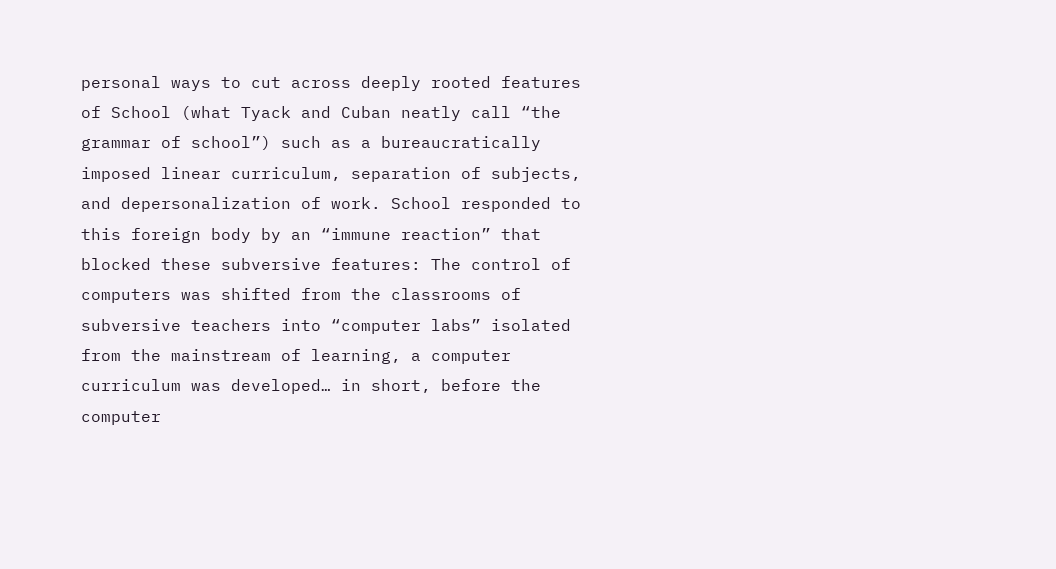personal ways to cut across deeply rooted features of School (what Tyack and Cuban neatly call “the grammar of school”) such as a bureaucratically imposed linear curriculum, separation of subjects, and depersonalization of work. School responded to this foreign body by an “immune reaction” that blocked these subversive features: The control of computers was shifted from the classrooms of subversive teachers into “computer labs” isolated from the mainstream of learning, a computer curriculum was developed… in short, before the computer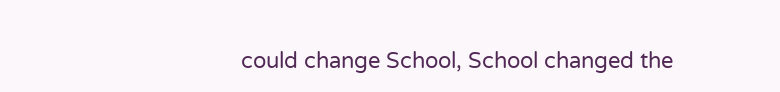could change School, School changed the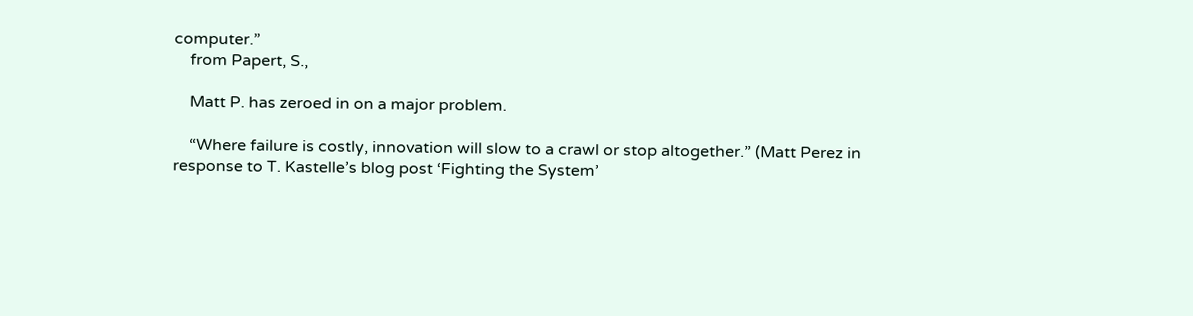computer.”
    from Papert, S.,

    Matt P. has zeroed in on a major problem.

    “Where failure is costly, innovation will slow to a crawl or stop altogether.” (Matt Perez in response to T. Kastelle’s blog post ‘Fighting the System’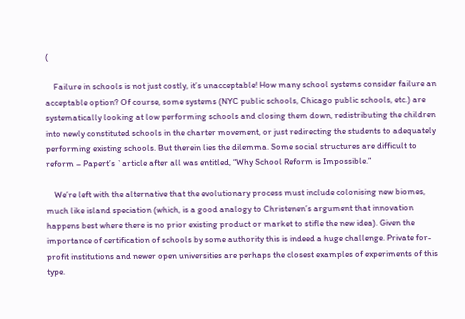(

    Failure in schools is not just costly, it’s unacceptable! How many school systems consider failure an acceptable option? Of course, some systems (NYC public schools, Chicago public schools, etc.) are systematically looking at low performing schools and closing them down, redistributing the children into newly constituted schools in the charter movement, or just redirecting the students to adequately performing existing schools. But therein lies the dilemma. Some social structures are difficult to reform – Papert’s `article after all was entitled, “Why School Reform is Impossible.”

    We’re left with the alternative that the evolutionary process must include colonising new biomes, much like island speciation (which, is a good analogy to Christenen’s argument that innovation happens best where there is no prior existing product or market to stifle the new idea). Given the importance of certification of schools by some authority this is indeed a huge challenge. Private for-profit institutions and newer open universities are perhaps the closest examples of experiments of this type.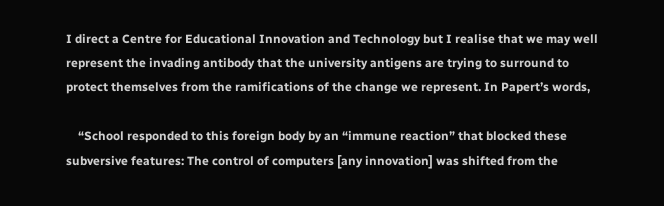I direct a Centre for Educational Innovation and Technology but I realise that we may well represent the invading antibody that the university antigens are trying to surround to protect themselves from the ramifications of the change we represent. In Papert’s words,

    “School responded to this foreign body by an “immune reaction” that blocked these subversive features: The control of computers [any innovation] was shifted from the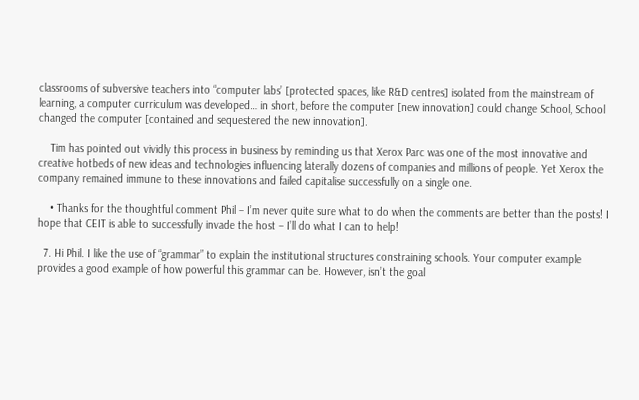classrooms of subversive teachers into “computer labs’ [protected spaces, like R&D centres] isolated from the mainstream of learning, a computer curriculum was developed… in short, before the computer [new innovation] could change School, School changed the computer [contained and sequestered the new innovation].

    Tim has pointed out vividly this process in business by reminding us that Xerox Parc was one of the most innovative and creative hotbeds of new ideas and technologies influencing laterally dozens of companies and millions of people. Yet Xerox the company remained immune to these innovations and failed capitalise successfully on a single one.

    • Thanks for the thoughtful comment Phil – I’m never quite sure what to do when the comments are better than the posts! I hope that CEIT is able to successfully invade the host – I’ll do what I can to help!

  7. Hi Phil. I like the use of “grammar” to explain the institutional structures constraining schools. Your computer example provides a good example of how powerful this grammar can be. However, isn’t the goal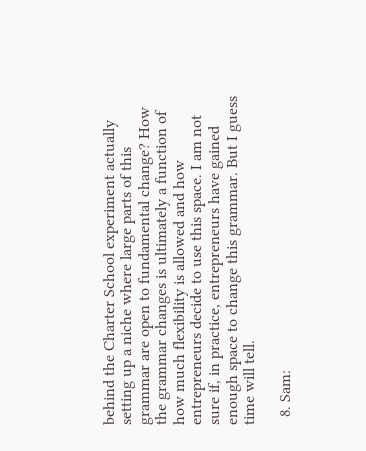behind the Charter School experiment actually setting up a niche where large parts of this grammar are open to fundamental change? How the grammar changes is ultimately a function of how much flexibility is allowed and how entrepreneurs decide to use this space. I am not sure if, in practice, entrepreneurs have gained enough space to change this grammar. But I guess time will tell.

  8. Sam: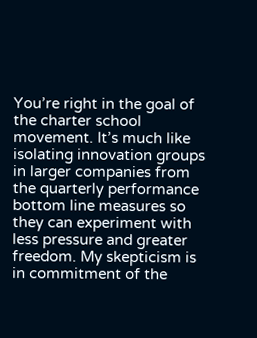You’re right in the goal of the charter school movement. It’s much like isolating innovation groups in larger companies from the quarterly performance bottom line measures so they can experiment with less pressure and greater freedom. My skepticism is in commitment of the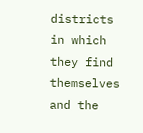districts in which they find themselves and the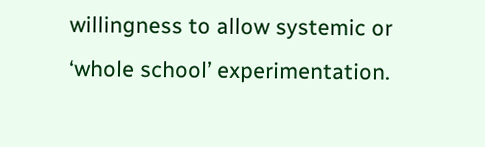willingness to allow systemic or ‘whole school’ experimentation.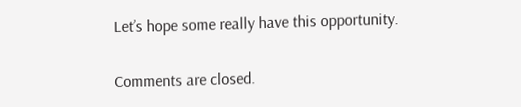Let’s hope some really have this opportunity.

Comments are closed.